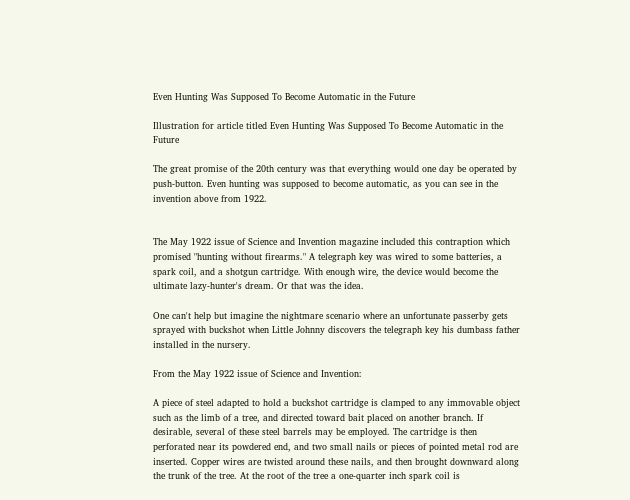Even Hunting Was Supposed To Become Automatic in the Future

Illustration for article titled Even Hunting Was Supposed To Become Automatic in the Future

The great promise of the 20th century was that everything would one day be operated by push-button. Even hunting was supposed to become automatic, as you can see in the invention above from 1922.


The May 1922 issue of Science and Invention magazine included this contraption which promised "hunting without firearms." A telegraph key was wired to some batteries, a spark coil, and a shotgun cartridge. With enough wire, the device would become the ultimate lazy-hunter's dream. Or that was the idea.

One can't help but imagine the nightmare scenario where an unfortunate passerby gets sprayed with buckshot when Little Johnny discovers the telegraph key his dumbass father installed in the nursery.

From the May 1922 issue of Science and Invention:

A piece of steel adapted to hold a buckshot cartridge is clamped to any immovable object such as the limb of a tree, and directed toward bait placed on another branch. If desirable, several of these steel barrels may be employed. The cartridge is then perforated near its powdered end, and two small nails or pieces of pointed metal rod are inserted. Copper wires are twisted around these nails, and then brought downward along the trunk of the tree. At the root of the tree a one-quarter inch spark coil is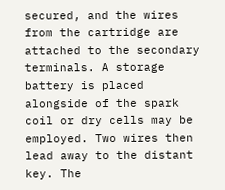secured, and the wires from the cartridge are attached to the secondary terminals. A storage battery is placed alongside of the spark coil or dry cells may be employed. Two wires then lead away to the distant key. The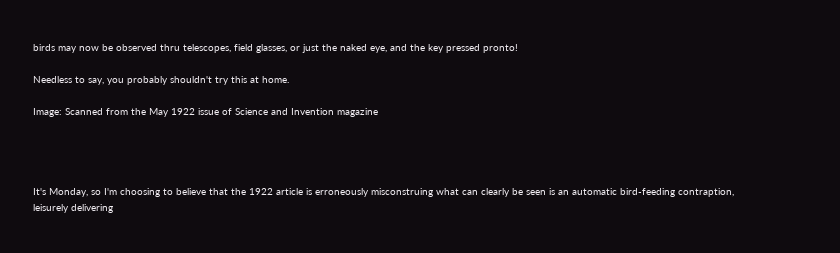birds may now be observed thru telescopes, field glasses, or just the naked eye, and the key pressed pronto!

Needless to say, you probably shouldn't try this at home.

Image: Scanned from the May 1922 issue of Science and Invention magazine




It's Monday, so I'm choosing to believe that the 1922 article is erroneously misconstruing what can clearly be seen is an automatic bird-feeding contraption, leisurely delivering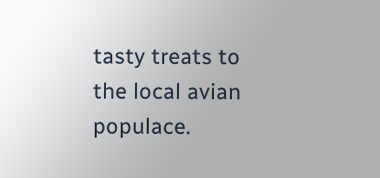tasty treats to the local avian populace.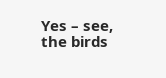Yes – see, the birds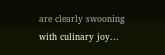are clearly swooning with culinary joy...